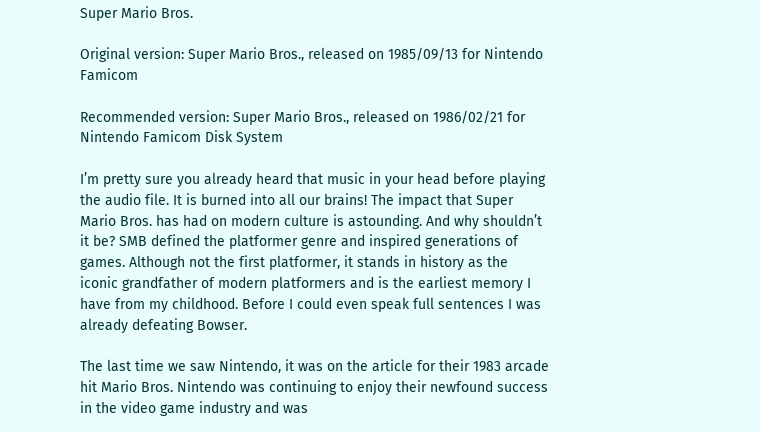Super Mario Bros.

Original version: Super Mario Bros., released on 1985/09/13 for Nintendo Famicom

Recommended version: Super Mario Bros., released on 1986/02/21 for Nintendo Famicom Disk System

I’m pretty sure you already heard that music in your head before playing the audio file. It is burned into all our brains! The impact that Super Mario Bros. has had on modern culture is astounding. And why shouldn’t it be? SMB defined the platformer genre and inspired generations of games. Although not the first platformer, it stands in history as the iconic grandfather of modern platformers and is the earliest memory I have from my childhood. Before I could even speak full sentences I was already defeating Bowser.

The last time we saw Nintendo, it was on the article for their 1983 arcade hit Mario Bros. Nintendo was continuing to enjoy their newfound success in the video game industry and was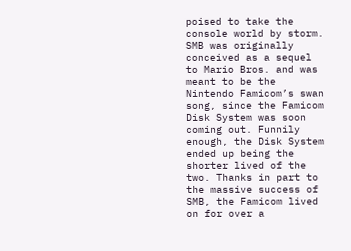poised to take the console world by storm. SMB was originally conceived as a sequel to Mario Bros. and was meant to be the Nintendo Famicom’s swan song, since the Famicom Disk System was soon coming out. Funnily enough, the Disk System ended up being the shorter lived of the two. Thanks in part to the massive success of SMB, the Famicom lived on for over a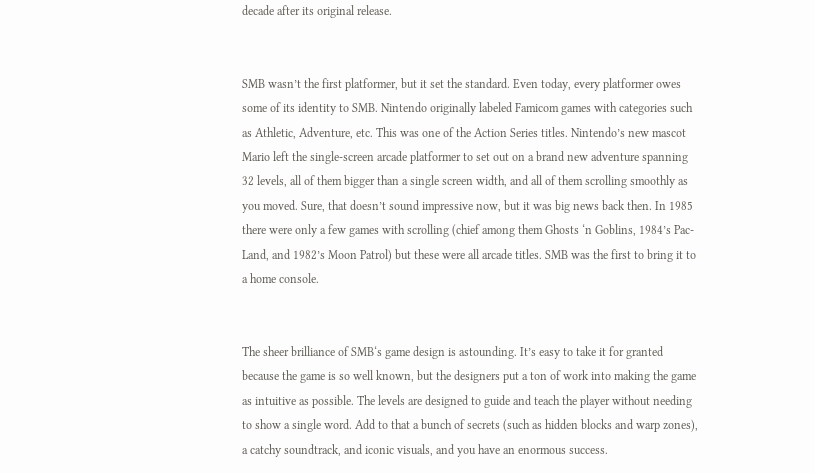decade after its original release.


SMB wasn’t the first platformer, but it set the standard. Even today, every platformer owes some of its identity to SMB. Nintendo originally labeled Famicom games with categories such as Athletic, Adventure, etc. This was one of the Action Series titles. Nintendo’s new mascot Mario left the single-screen arcade platformer to set out on a brand new adventure spanning 32 levels, all of them bigger than a single screen width, and all of them scrolling smoothly as you moved. Sure, that doesn’t sound impressive now, but it was big news back then. In 1985 there were only a few games with scrolling (chief among them Ghosts ‘n Goblins, 1984’s Pac-Land, and 1982’s Moon Patrol) but these were all arcade titles. SMB was the first to bring it to a home console.


The sheer brilliance of SMB‘s game design is astounding. It’s easy to take it for granted because the game is so well known, but the designers put a ton of work into making the game as intuitive as possible. The levels are designed to guide and teach the player without needing to show a single word. Add to that a bunch of secrets (such as hidden blocks and warp zones), a catchy soundtrack, and iconic visuals, and you have an enormous success.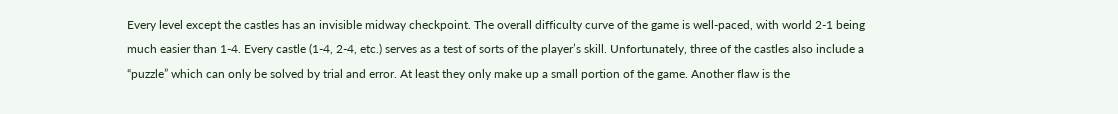Every level except the castles has an invisible midway checkpoint. The overall difficulty curve of the game is well-paced, with world 2-1 being much easier than 1-4. Every castle (1-4, 2-4, etc.) serves as a test of sorts of the player’s skill. Unfortunately, three of the castles also include a “puzzle” which can only be solved by trial and error. At least they only make up a small portion of the game. Another flaw is the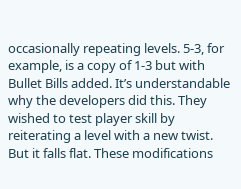occasionally repeating levels. 5-3, for example, is a copy of 1-3 but with Bullet Bills added. It’s understandable why the developers did this. They wished to test player skill by reiterating a level with a new twist. But it falls flat. These modifications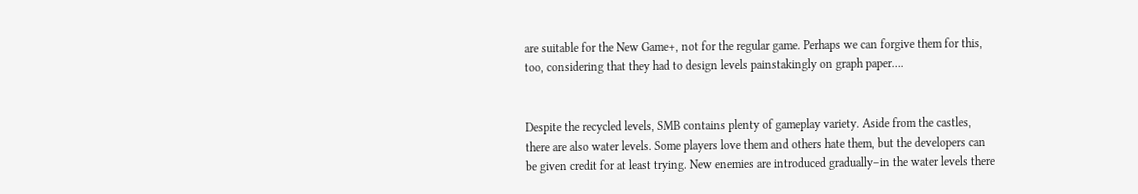are suitable for the New Game+, not for the regular game. Perhaps we can forgive them for this, too, considering that they had to design levels painstakingly on graph paper….


Despite the recycled levels, SMB contains plenty of gameplay variety. Aside from the castles, there are also water levels. Some players love them and others hate them, but the developers can be given credit for at least trying. New enemies are introduced gradually–in the water levels there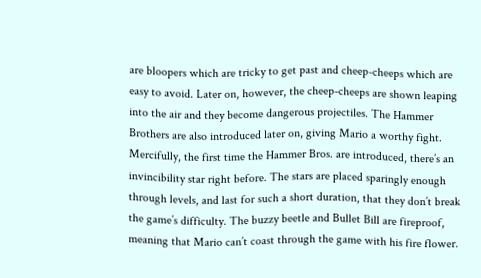are bloopers which are tricky to get past and cheep-cheeps which are easy to avoid. Later on, however, the cheep-cheeps are shown leaping into the air and they become dangerous projectiles. The Hammer Brothers are also introduced later on, giving Mario a worthy fight. Mercifully, the first time the Hammer Bros. are introduced, there’s an invincibility star right before. The stars are placed sparingly enough through levels, and last for such a short duration, that they don’t break the game’s difficulty. The buzzy beetle and Bullet Bill are fireproof, meaning that Mario can’t coast through the game with his fire flower.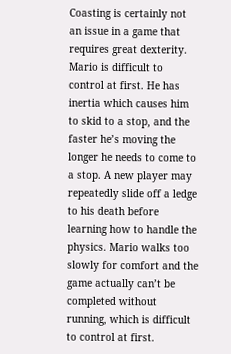Coasting is certainly not an issue in a game that requires great dexterity. Mario is difficult to control at first. He has inertia which causes him to skid to a stop, and the faster he’s moving the longer he needs to come to a stop. A new player may repeatedly slide off a ledge to his death before learning how to handle the physics. Mario walks too slowly for comfort and the game actually can’t be completed without running, which is difficult to control at first.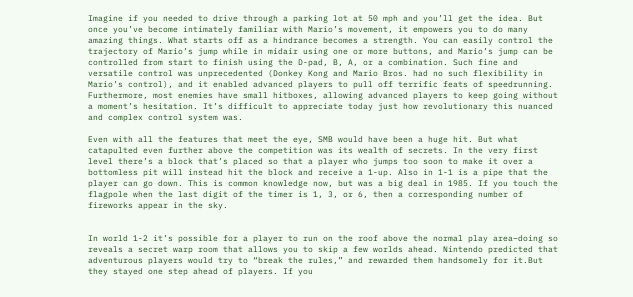Imagine if you needed to drive through a parking lot at 50 mph and you’ll get the idea. But once you’ve become intimately familiar with Mario’s movement, it empowers you to do many amazing things. What starts off as a hindrance becomes a strength. You can easily control the trajectory of Mario’s jump while in midair using one or more buttons, and Mario’s jump can be controlled from start to finish using the D-pad, B, A, or a combination. Such fine and versatile control was unprecedented (Donkey Kong and Mario Bros. had no such flexibility in Mario’s control), and it enabled advanced players to pull off terrific feats of speedrunning. Furthermore, most enemies have small hitboxes, allowing advanced players to keep going without a moment’s hesitation. It’s difficult to appreciate today just how revolutionary this nuanced and complex control system was.

Even with all the features that meet the eye, SMB would have been a huge hit. But what catapulted even further above the competition was its wealth of secrets. In the very first level there’s a block that’s placed so that a player who jumps too soon to make it over a bottomless pit will instead hit the block and receive a 1-up. Also in 1-1 is a pipe that the player can go down. This is common knowledge now, but was a big deal in 1985. If you touch the flagpole when the last digit of the timer is 1, 3, or 6, then a corresponding number of fireworks appear in the sky.


In world 1-2 it’s possible for a player to run on the roof above the normal play area–doing so reveals a secret warp room that allows you to skip a few worlds ahead. Nintendo predicted that adventurous players would try to “break the rules,” and rewarded them handsomely for it.But they stayed one step ahead of players. If you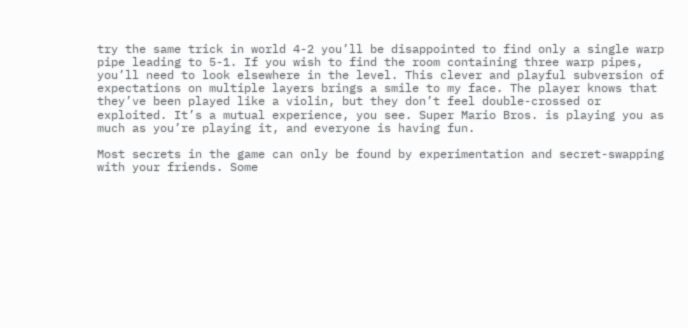try the same trick in world 4-2 you’ll be disappointed to find only a single warp pipe leading to 5-1. If you wish to find the room containing three warp pipes, you’ll need to look elsewhere in the level. This clever and playful subversion of expectations on multiple layers brings a smile to my face. The player knows that they’ve been played like a violin, but they don’t feel double-crossed or exploited. It’s a mutual experience, you see. Super Mario Bros. is playing you as much as you’re playing it, and everyone is having fun.

Most secrets in the game can only be found by experimentation and secret-swapping with your friends. Some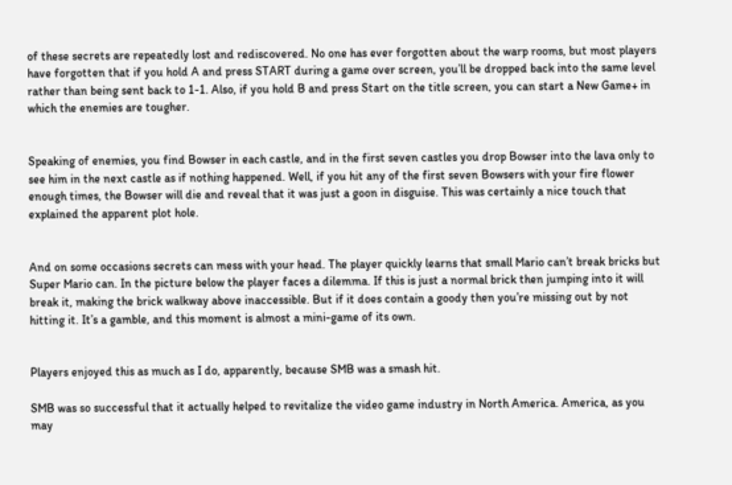of these secrets are repeatedly lost and rediscovered. No one has ever forgotten about the warp rooms, but most players have forgotten that if you hold A and press START during a game over screen, you’ll be dropped back into the same level rather than being sent back to 1-1. Also, if you hold B and press Start on the title screen, you can start a New Game+ in which the enemies are tougher.


Speaking of enemies, you find Bowser in each castle, and in the first seven castles you drop Bowser into the lava only to see him in the next castle as if nothing happened. Well, if you hit any of the first seven Bowsers with your fire flower enough times, the Bowser will die and reveal that it was just a goon in disguise. This was certainly a nice touch that explained the apparent plot hole.


And on some occasions secrets can mess with your head. The player quickly learns that small Mario can’t break bricks but Super Mario can. In the picture below the player faces a dilemma. If this is just a normal brick then jumping into it will break it, making the brick walkway above inaccessible. But if it does contain a goody then you’re missing out by not hitting it. It’s a gamble, and this moment is almost a mini-game of its own.


Players enjoyed this as much as I do, apparently, because SMB was a smash hit.

SMB was so successful that it actually helped to revitalize the video game industry in North America. America, as you may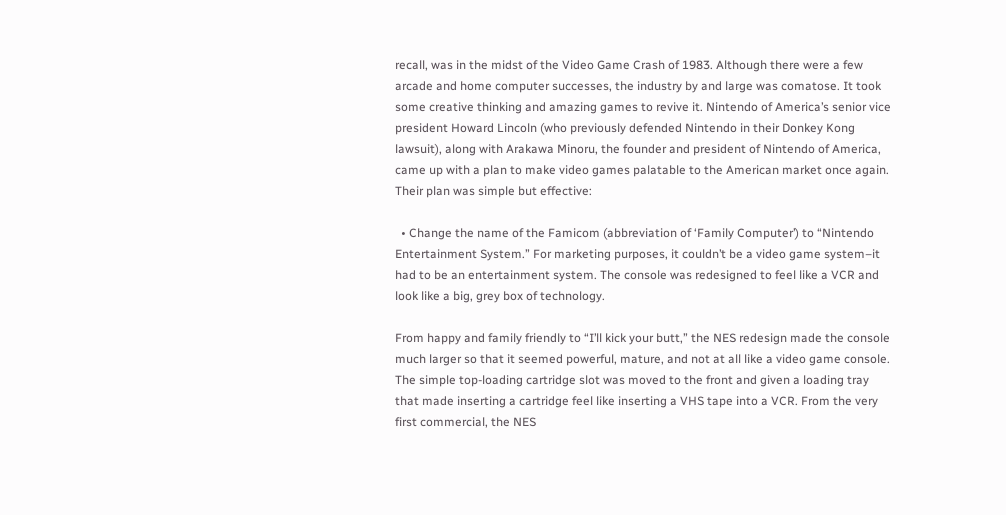recall, was in the midst of the Video Game Crash of 1983. Although there were a few arcade and home computer successes, the industry by and large was comatose. It took some creative thinking and amazing games to revive it. Nintendo of America’s senior vice president Howard Lincoln (who previously defended Nintendo in their Donkey Kong lawsuit), along with Arakawa Minoru, the founder and president of Nintendo of America, came up with a plan to make video games palatable to the American market once again. Their plan was simple but effective:

  • Change the name of the Famicom (abbreviation of ‘Family Computer’) to “Nintendo Entertainment System.” For marketing purposes, it couldn’t be a video game system–it had to be an entertainment system. The console was redesigned to feel like a VCR and look like a big, grey box of technology.

From happy and family friendly to “I’ll kick your butt,” the NES redesign made the console much larger so that it seemed powerful, mature, and not at all like a video game console. The simple top-loading cartridge slot was moved to the front and given a loading tray that made inserting a cartridge feel like inserting a VHS tape into a VCR. From the very first commercial, the NES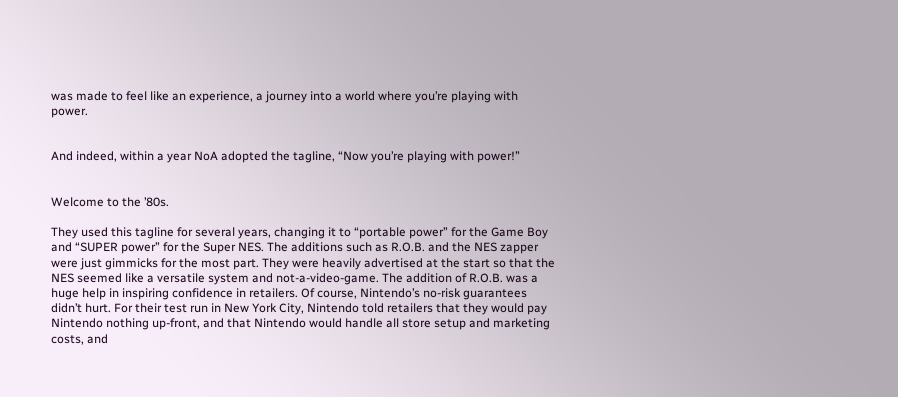was made to feel like an experience, a journey into a world where you’re playing with power.


And indeed, within a year NoA adopted the tagline, “Now you’re playing with power!”


Welcome to the ’80s.

They used this tagline for several years, changing it to “portable power” for the Game Boy and “SUPER power” for the Super NES. The additions such as R.O.B. and the NES zapper were just gimmicks for the most part. They were heavily advertised at the start so that the NES seemed like a versatile system and not-a-video-game. The addition of R.O.B. was a huge help in inspiring confidence in retailers. Of course, Nintendo’s no-risk guarantees didn’t hurt. For their test run in New York City, Nintendo told retailers that they would pay Nintendo nothing up-front, and that Nintendo would handle all store setup and marketing costs, and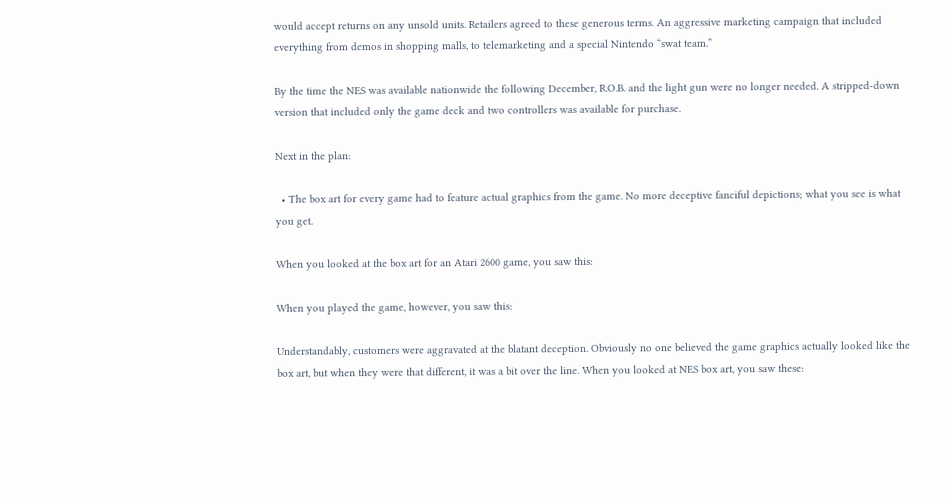would accept returns on any unsold units. Retailers agreed to these generous terms. An aggressive marketing campaign that included everything from demos in shopping malls, to telemarketing and a special Nintendo “swat team.”

By the time the NES was available nationwide the following December, R.O.B. and the light gun were no longer needed. A stripped-down version that included only the game deck and two controllers was available for purchase.

Next in the plan:

  • The box art for every game had to feature actual graphics from the game. No more deceptive fanciful depictions; what you see is what you get.

When you looked at the box art for an Atari 2600 game, you saw this:

When you played the game, however, you saw this:

Understandably, customers were aggravated at the blatant deception. Obviously no one believed the game graphics actually looked like the box art, but when they were that different, it was a bit over the line. When you looked at NES box art, you saw these: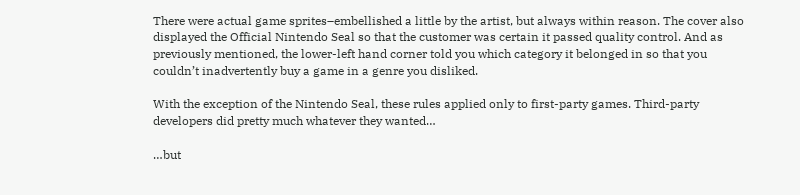There were actual game sprites–embellished a little by the artist, but always within reason. The cover also displayed the Official Nintendo Seal so that the customer was certain it passed quality control. And as previously mentioned, the lower-left hand corner told you which category it belonged in so that you couldn’t inadvertently buy a game in a genre you disliked.

With the exception of the Nintendo Seal, these rules applied only to first-party games. Third-party developers did pretty much whatever they wanted…

…but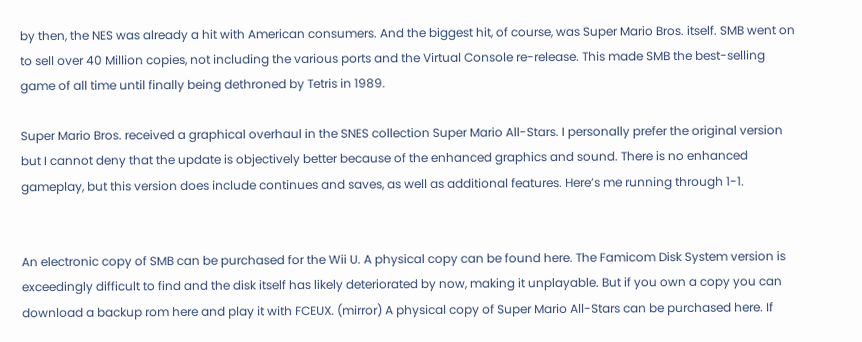by then, the NES was already a hit with American consumers. And the biggest hit, of course, was Super Mario Bros. itself. SMB went on to sell over 40 Million copies, not including the various ports and the Virtual Console re-release. This made SMB the best-selling game of all time until finally being dethroned by Tetris in 1989.

Super Mario Bros. received a graphical overhaul in the SNES collection Super Mario All-Stars. I personally prefer the original version but I cannot deny that the update is objectively better because of the enhanced graphics and sound. There is no enhanced gameplay, but this version does include continues and saves, as well as additional features. Here’s me running through 1-1.


An electronic copy of SMB can be purchased for the Wii U. A physical copy can be found here. The Famicom Disk System version is exceedingly difficult to find and the disk itself has likely deteriorated by now, making it unplayable. But if you own a copy you can download a backup rom here and play it with FCEUX. (mirror) A physical copy of Super Mario All-Stars can be purchased here. If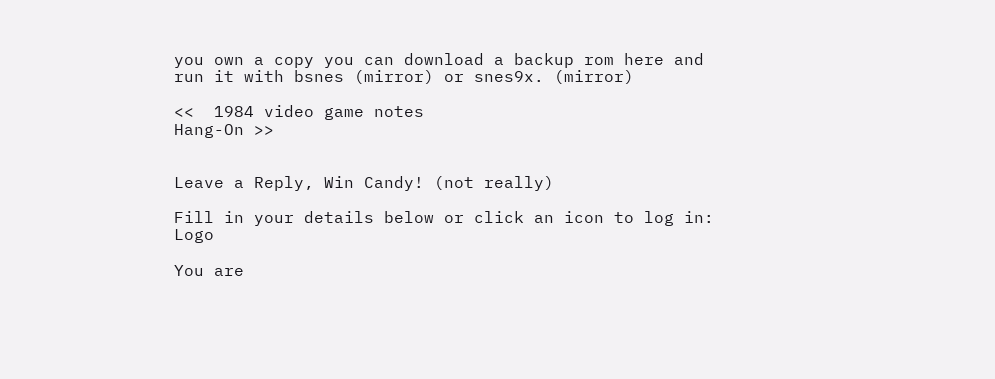you own a copy you can download a backup rom here and run it with bsnes (mirror) or snes9x. (mirror)

<<  1984 video game notes                                             Hang-On >>


Leave a Reply, Win Candy! (not really)

Fill in your details below or click an icon to log in: Logo

You are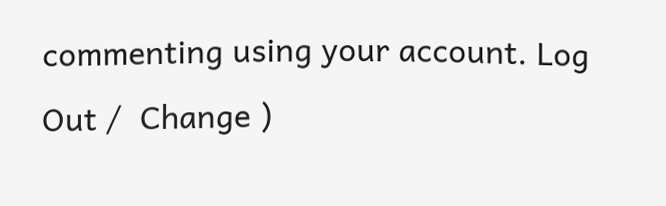commenting using your account. Log Out /  Change )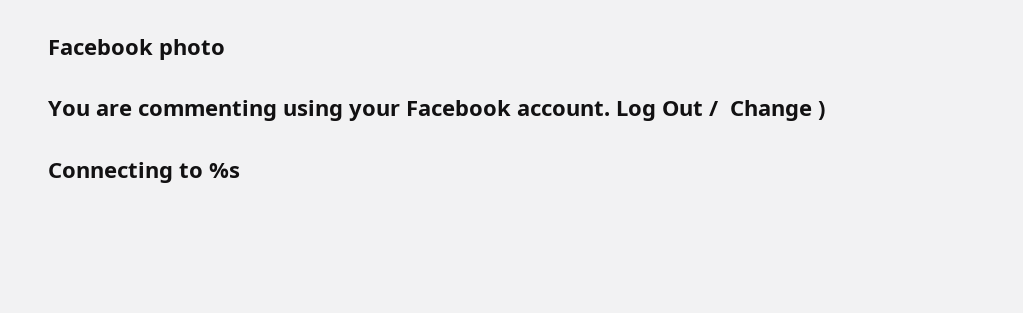Facebook photo

You are commenting using your Facebook account. Log Out /  Change )

Connecting to %s